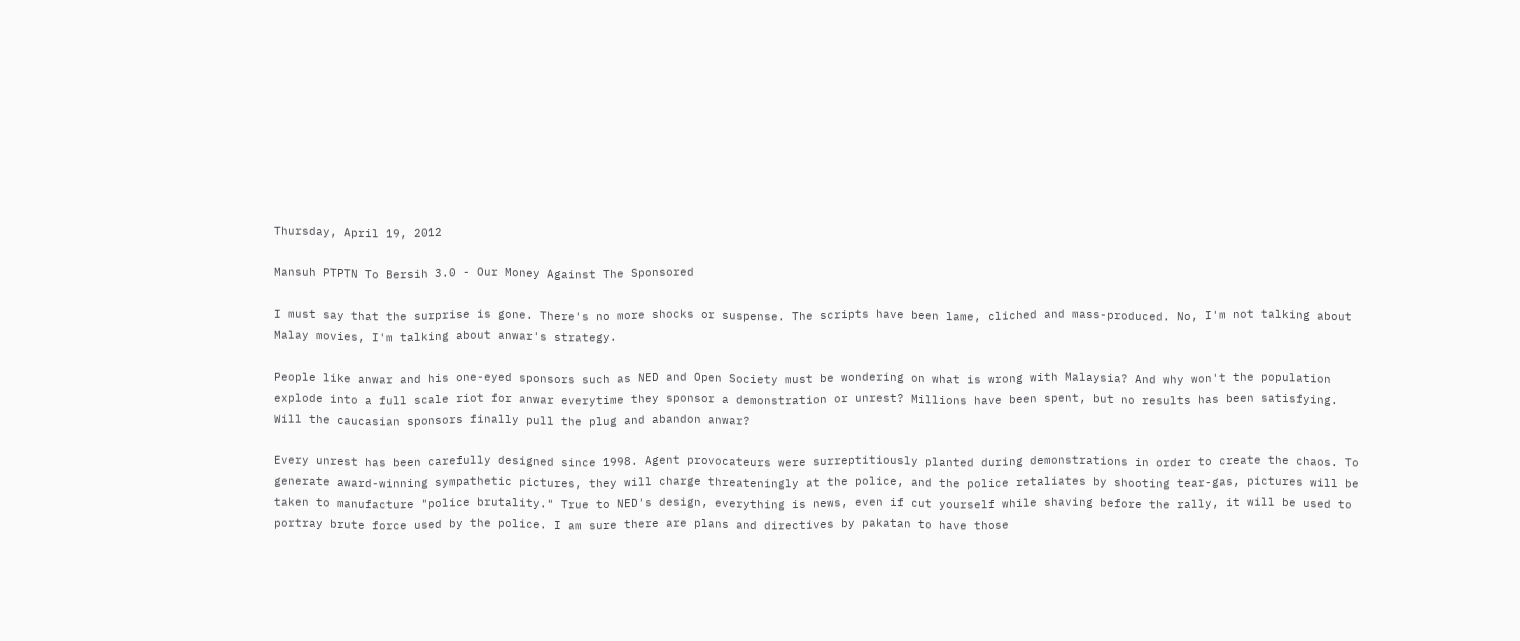Thursday, April 19, 2012

Mansuh PTPTN To Bersih 3.0 - Our Money Against The Sponsored

I must say that the surprise is gone. There's no more shocks or suspense. The scripts have been lame, cliched and mass-produced. No, I'm not talking about Malay movies, I'm talking about anwar's strategy.

People like anwar and his one-eyed sponsors such as NED and Open Society must be wondering on what is wrong with Malaysia? And why won't the population explode into a full scale riot for anwar everytime they sponsor a demonstration or unrest? Millions have been spent, but no results has been satisfying. Will the caucasian sponsors finally pull the plug and abandon anwar?

Every unrest has been carefully designed since 1998. Agent provocateurs were surreptitiously planted during demonstrations in order to create the chaos. To generate award-winning sympathetic pictures, they will charge threateningly at the police, and the police retaliates by shooting tear-gas, pictures will be taken to manufacture "police brutality." True to NED's design, everything is news, even if cut yourself while shaving before the rally, it will be used to portray brute force used by the police. I am sure there are plans and directives by pakatan to have those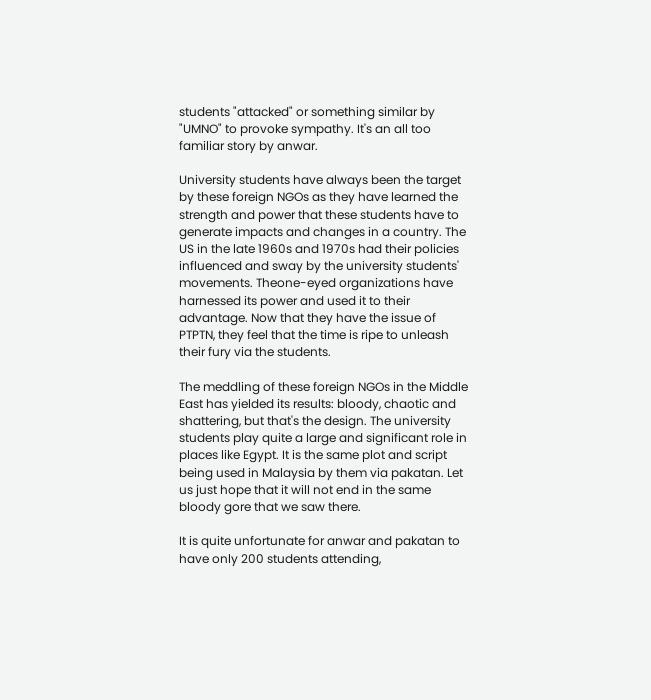students "attacked" or something similar by "UMNO" to provoke sympathy. It's an all too familiar story by anwar.

University students have always been the target by these foreign NGOs as they have learned the strength and power that these students have to generate impacts and changes in a country. The US in the late 1960s and 1970s had their policies influenced and sway by the university students' movements. Theone-eyed organizations have harnessed its power and used it to their advantage. Now that they have the issue of PTPTN, they feel that the time is ripe to unleash their fury via the students.

The meddling of these foreign NGOs in the Middle East has yielded its results: bloody, chaotic and shattering, but that's the design. The university students play quite a large and significant role in places like Egypt. It is the same plot and script being used in Malaysia by them via pakatan. Let us just hope that it will not end in the same bloody gore that we saw there.

It is quite unfortunate for anwar and pakatan to have only 200 students attending,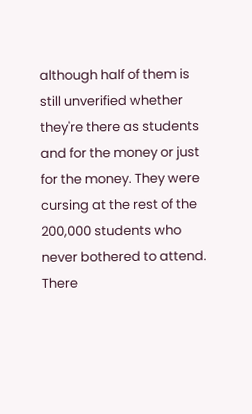although half of them is still unverified whether they're there as students and for the money or just for the money. They were cursing at the rest of the 200,000 students who never bothered to attend. There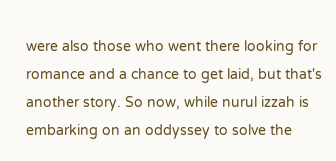were also those who went there looking for romance and a chance to get laid, but that's another story. So now, while nurul izzah is embarking on an oddyssey to solve the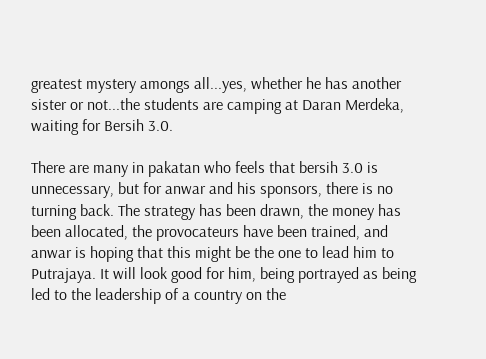greatest mystery amongs all...yes, whether he has another sister or not...the students are camping at Daran Merdeka, waiting for Bersih 3.0.

There are many in pakatan who feels that bersih 3.0 is unnecessary, but for anwar and his sponsors, there is no turning back. The strategy has been drawn, the money has been allocated, the provocateurs have been trained, and anwar is hoping that this might be the one to lead him to Putrajaya. It will look good for him, being portrayed as being led to the leadership of a country on the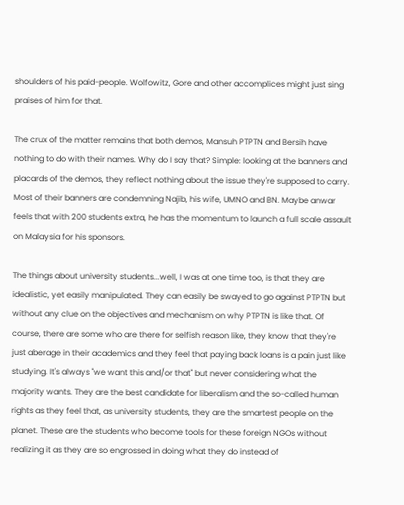shoulders of his paid-people. Wolfowitz, Gore and other accomplices might just sing praises of him for that.

The crux of the matter remains that both demos, Mansuh PTPTN and Bersih have nothing to do with their names. Why do I say that? Simple: looking at the banners and placards of the demos, they reflect nothing about the issue they're supposed to carry. Most of their banners are condemning Najib, his wife, UMNO and BN. Maybe anwar feels that with 200 students extra, he has the momentum to launch a full scale assault on Malaysia for his sponsors.

The things about university students...well, I was at one time too, is that they are idealistic, yet easily manipulated. They can easily be swayed to go against PTPTN but without any clue on the objectives and mechanism on why PTPTN is like that. Of course, there are some who are there for selfish reason like, they know that they're just aberage in their academics and they feel that paying back loans is a pain just like studying. It's always "we want this and/or that" but never considering what the majority wants. They are the best candidate for liberalism and the so-called human rights as they feel that, as university students, they are the smartest people on the planet. These are the students who become tools for these foreign NGOs without realizing it as they are so engrossed in doing what they do instead of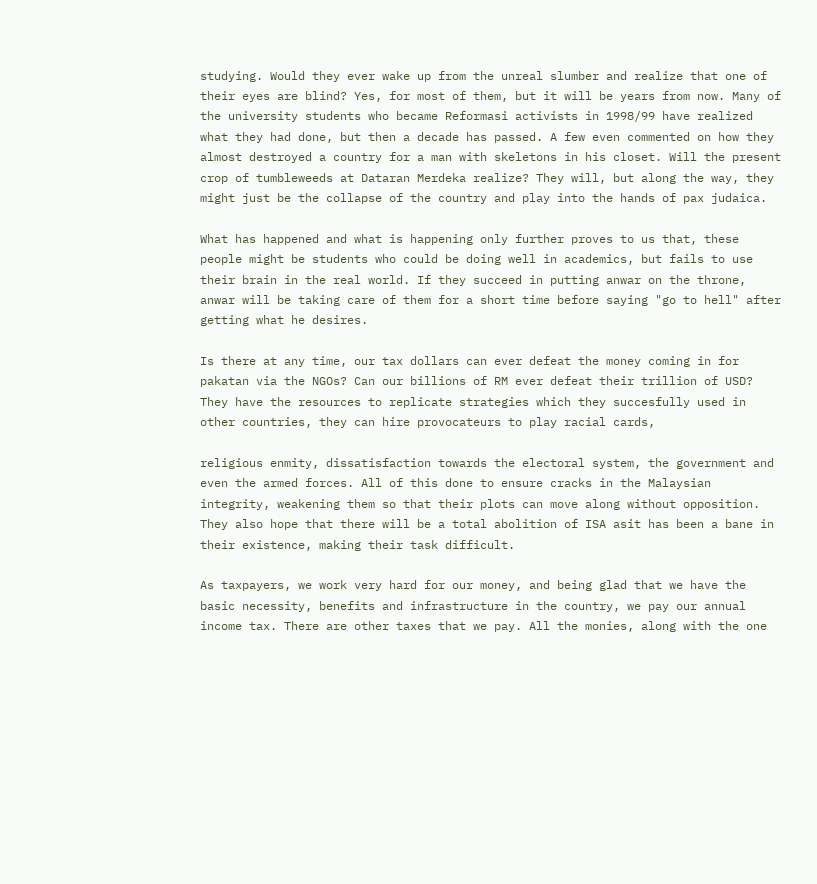studying. Would they ever wake up from the unreal slumber and realize that one of their eyes are blind? Yes, for most of them, but it will be years from now. Many of the university students who became Reformasi activists in 1998/99 have realized what they had done, but then a decade has passed. A few even commented on how they almost destroyed a country for a man with skeletons in his closet. Will the present crop of tumbleweeds at Dataran Merdeka realize? They will, but along the way, they might just be the collapse of the country and play into the hands of pax judaica.

What has happened and what is happening only further proves to us that, these people might be students who could be doing well in academics, but fails to use their brain in the real world. If they succeed in putting anwar on the throne, anwar will be taking care of them for a short time before saying "go to hell" after getting what he desires.

Is there at any time, our tax dollars can ever defeat the money coming in for pakatan via the NGOs? Can our billions of RM ever defeat their trillion of USD? They have the resources to replicate strategies which they succesfully used in other countries, they can hire provocateurs to play racial cards,

religious enmity, dissatisfaction towards the electoral system, the government and even the armed forces. All of this done to ensure cracks in the Malaysian integrity, weakening them so that their plots can move along without opposition. They also hope that there will be a total abolition of ISA asit has been a bane in their existence, making their task difficult.

As taxpayers, we work very hard for our money, and being glad that we have the basic necessity, benefits and infrastructure in the country, we pay our annual income tax. There are other taxes that we pay. All the monies, along with the one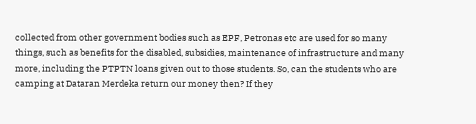collected from other government bodies such as EPF, Petronas etc are used for so many things, such as benefits for the disabled, subsidies, maintenance of infrastructure and many more, including the PTPTN loans given out to those students. So, can the students who are camping at Dataran Merdeka return our money then? If they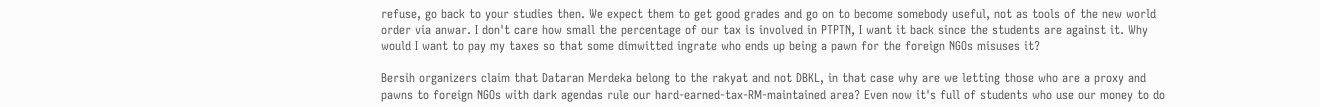refuse, go back to your studies then. We expect them to get good grades and go on to become somebody useful, not as tools of the new world order via anwar. I don't care how small the percentage of our tax is involved in PTPTN, I want it back since the students are against it. Why would I want to pay my taxes so that some dimwitted ingrate who ends up being a pawn for the foreign NGOs misuses it?

Bersih organizers claim that Dataran Merdeka belong to the rakyat and not DBKL, in that case why are we letting those who are a proxy and pawns to foreign NGOs with dark agendas rule our hard-earned-tax-RM-maintained area? Even now it's full of students who use our money to do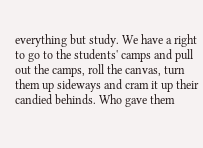everything but study. We have a right to go to the students' camps and pull out the camps, roll the canvas, turn them up sideways and cram it up their candied behinds. Who gave them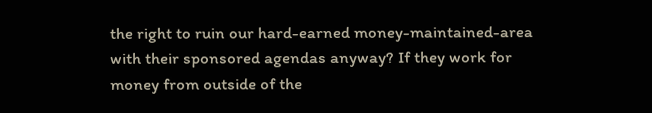the right to ruin our hard-earned money-maintained-area with their sponsored agendas anyway? If they work for money from outside of the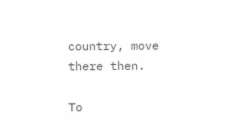country, move there then.

To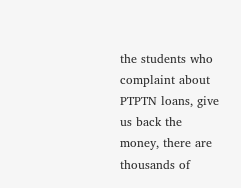the students who complaint about PTPTN loans, give us back the money, there are thousands of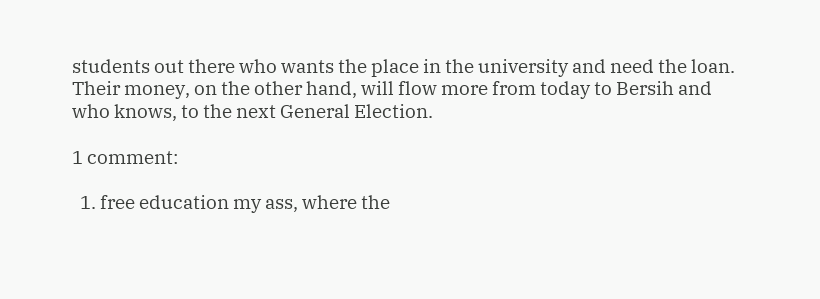students out there who wants the place in the university and need the loan. Their money, on the other hand, will flow more from today to Bersih and who knows, to the next General Election.

1 comment:

  1. free education my ass, where the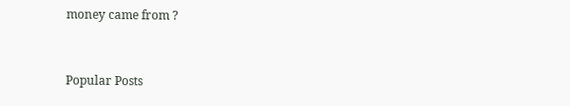money came from ?


Popular Posts